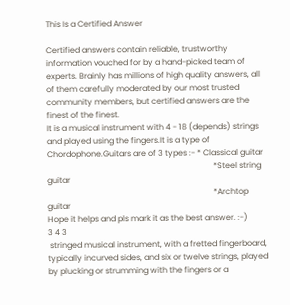This Is a Certified Answer

Certified answers contain reliable, trustworthy information vouched for by a hand-picked team of experts. Brainly has millions of high quality answers, all of them carefully moderated by our most trusted community members, but certified answers are the finest of the finest.
It is a musical instrument with 4 - 18 (depends) strings and played using the fingers.It is a type of Chordophone.Guitars are of 3 types :- * Classical guitar
                                                                                   *Steel string guitar
                                                                                   *Archtop  guitar
Hope it helps and pls mark it as the best answer. :-)
3 4 3
 stringed musical instrument, with a fretted fingerboard, typically incurved sides, and six or twelve strings, played by plucking or strumming with the fingers or a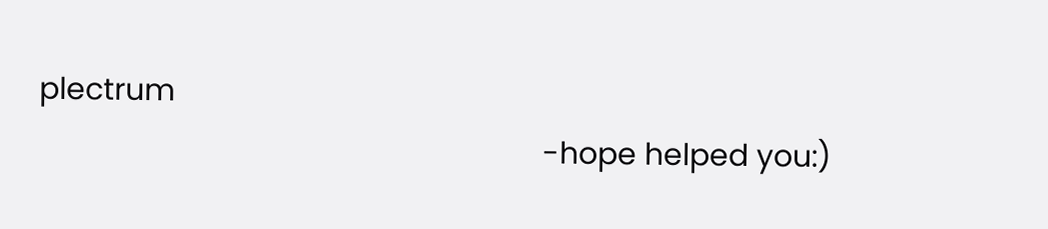plectrum
                                                               -hope helped you:)